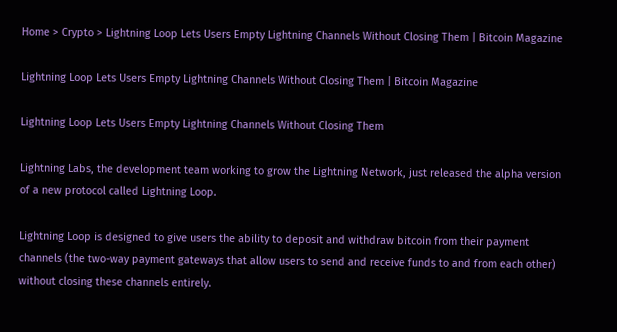Home > Crypto > Lightning Loop Lets Users Empty Lightning Channels Without Closing Them | Bitcoin Magazine

Lightning Loop Lets Users Empty Lightning Channels Without Closing Them | Bitcoin Magazine

Lightning Loop Lets Users Empty Lightning Channels Without Closing Them

Lightning Labs, the development team working to grow the Lightning Network, just released the alpha version of a new protocol called Lightning Loop.

Lightning Loop is designed to give users the ability to deposit and withdraw bitcoin from their payment channels (the two-way payment gateways that allow users to send and receive funds to and from each other) without closing these channels entirely.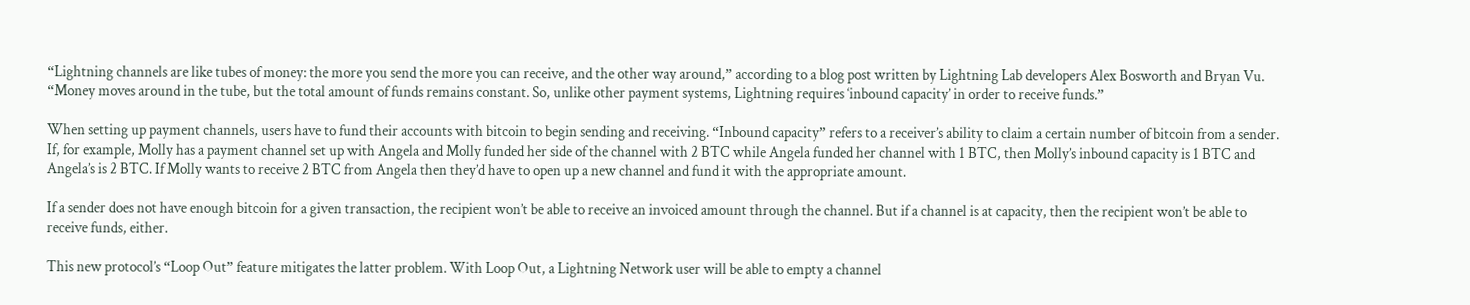“Lightning channels are like tubes of money: the more you send the more you can receive, and the other way around,” according to a blog post written by Lightning Lab developers Alex Bosworth and Bryan Vu. “Money moves around in the tube, but the total amount of funds remains constant. So, unlike other payment systems, Lightning requires ‘inbound capacity’ in order to receive funds.”

When setting up payment channels, users have to fund their accounts with bitcoin to begin sending and receiving. “Inbound capacity” refers to a receiver’s ability to claim a certain number of bitcoin from a sender. If, for example, Molly has a payment channel set up with Angela and Molly funded her side of the channel with 2 BTC while Angela funded her channel with 1 BTC, then Molly’s inbound capacity is 1 BTC and Angela’s is 2 BTC. If Molly wants to receive 2 BTC from Angela then they’d have to open up a new channel and fund it with the appropriate amount.

If a sender does not have enough bitcoin for a given transaction, the recipient won’t be able to receive an invoiced amount through the channel. But if a channel is at capacity, then the recipient won’t be able to receive funds, either.

This new protocol’s “Loop Out” feature mitigates the latter problem. With Loop Out, a Lightning Network user will be able to empty a channel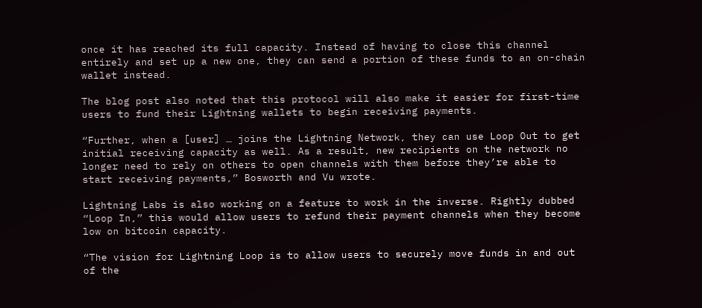once it has reached its full capacity. Instead of having to close this channel entirely and set up a new one, they can send a portion of these funds to an on-chain wallet instead.

The blog post also noted that this protocol will also make it easier for first-time users to fund their Lightning wallets to begin receiving payments.

“Further, when a [user] … joins the Lightning Network, they can use Loop Out to get initial receiving capacity as well. As a result, new recipients on the network no longer need to rely on others to open channels with them before they’re able to start receiving payments,” Bosworth and Vu wrote.

Lightning Labs is also working on a feature to work in the inverse. Rightly dubbed “Loop In,” this would allow users to refund their payment channels when they become low on bitcoin capacity.

“The vision for Lightning Loop is to allow users to securely move funds in and out of the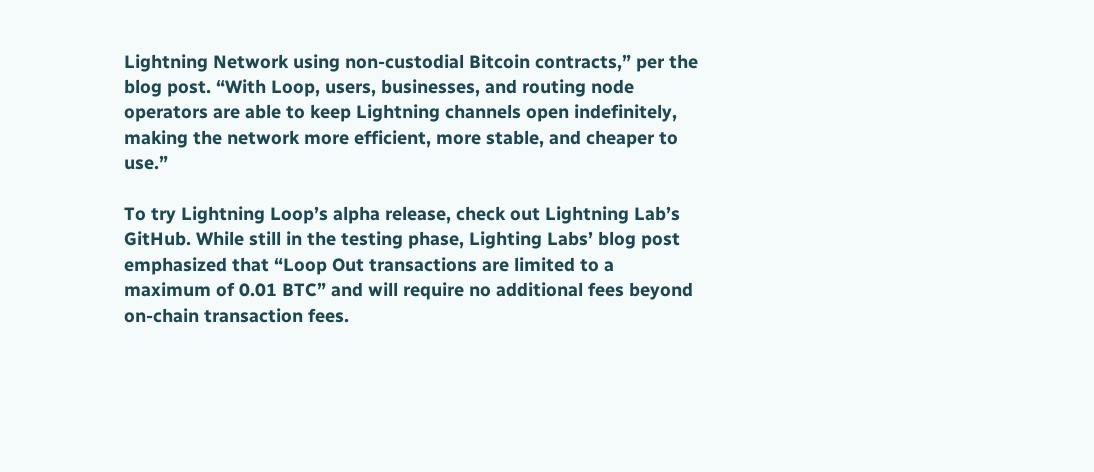Lightning Network using non-custodial Bitcoin contracts,” per the blog post. “With Loop, users, businesses, and routing node operators are able to keep Lightning channels open indefinitely, making the network more efficient, more stable, and cheaper to use.”

To try Lightning Loop’s alpha release, check out Lightning Lab’s GitHub. While still in the testing phase, Lighting Labs’ blog post emphasized that “Loop Out transactions are limited to a maximum of 0.01 BTC” and will require no additional fees beyond on-chain transaction fees.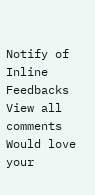Notify of
Inline Feedbacks
View all comments
Would love your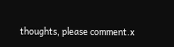thoughts, please comment.x